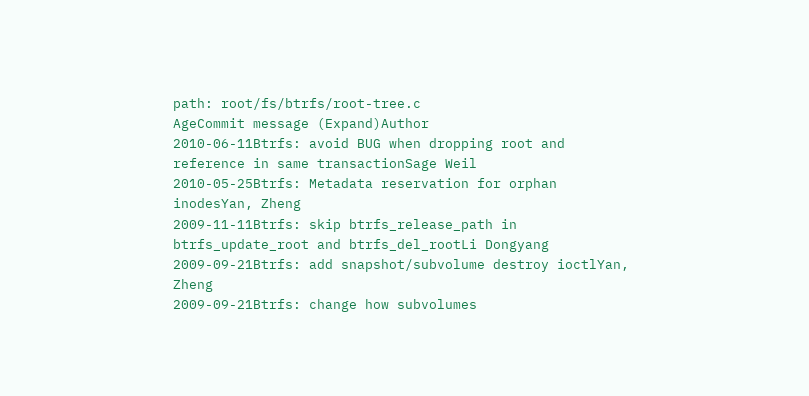path: root/fs/btrfs/root-tree.c
AgeCommit message (Expand)Author
2010-06-11Btrfs: avoid BUG when dropping root and reference in same transactionSage Weil
2010-05-25Btrfs: Metadata reservation for orphan inodesYan, Zheng
2009-11-11Btrfs: skip btrfs_release_path in btrfs_update_root and btrfs_del_rootLi Dongyang
2009-09-21Btrfs: add snapshot/subvolume destroy ioctlYan, Zheng
2009-09-21Btrfs: change how subvolumes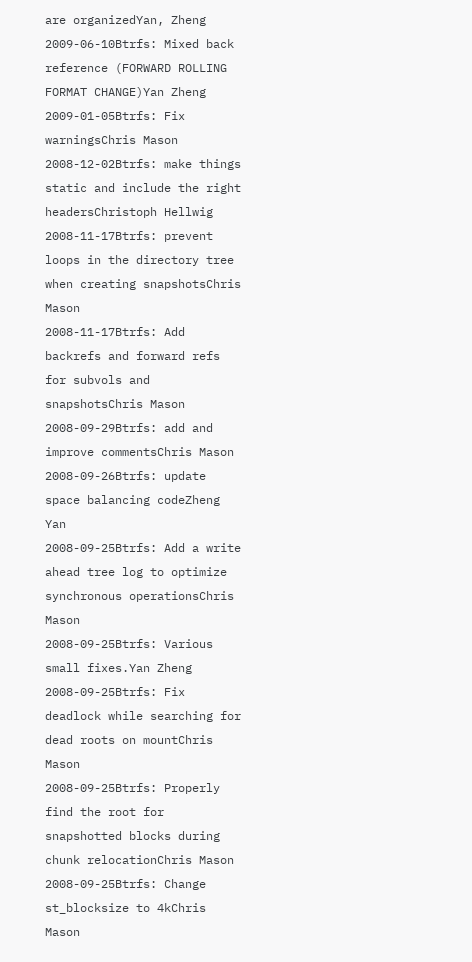are organizedYan, Zheng
2009-06-10Btrfs: Mixed back reference (FORWARD ROLLING FORMAT CHANGE)Yan Zheng
2009-01-05Btrfs: Fix warningsChris Mason
2008-12-02Btrfs: make things static and include the right headersChristoph Hellwig
2008-11-17Btrfs: prevent loops in the directory tree when creating snapshotsChris Mason
2008-11-17Btrfs: Add backrefs and forward refs for subvols and snapshotsChris Mason
2008-09-29Btrfs: add and improve commentsChris Mason
2008-09-26Btrfs: update space balancing codeZheng Yan
2008-09-25Btrfs: Add a write ahead tree log to optimize synchronous operationsChris Mason
2008-09-25Btrfs: Various small fixes.Yan Zheng
2008-09-25Btrfs: Fix deadlock while searching for dead roots on mountChris Mason
2008-09-25Btrfs: Properly find the root for snapshotted blocks during chunk relocationChris Mason
2008-09-25Btrfs: Change st_blocksize to 4kChris Mason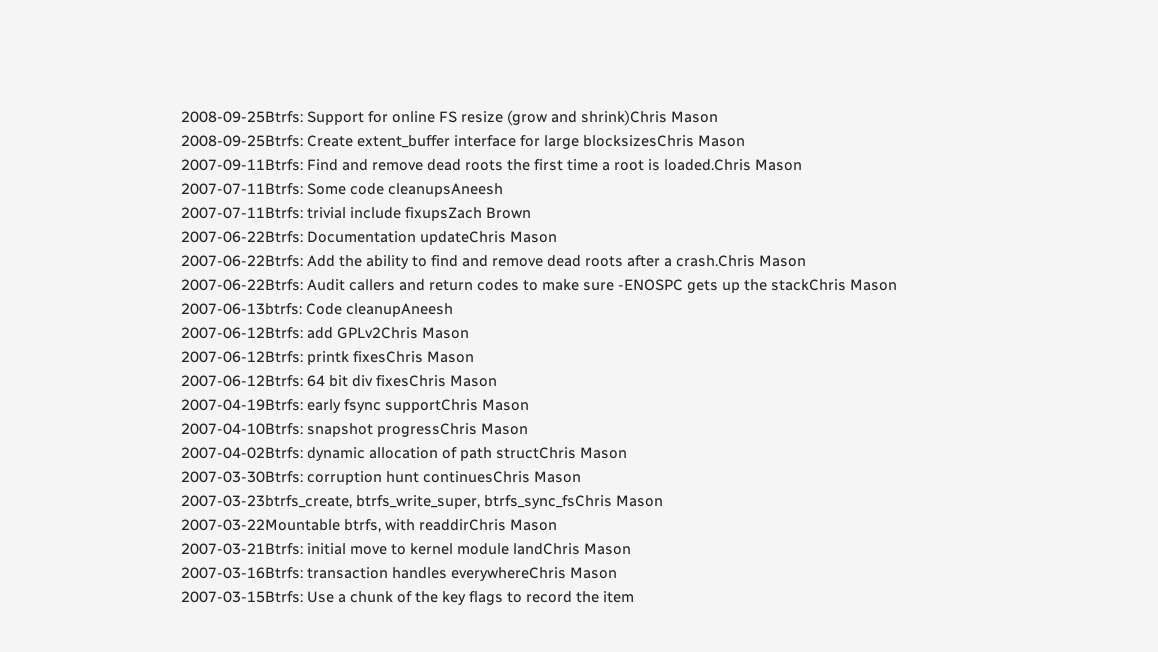2008-09-25Btrfs: Support for online FS resize (grow and shrink)Chris Mason
2008-09-25Btrfs: Create extent_buffer interface for large blocksizesChris Mason
2007-09-11Btrfs: Find and remove dead roots the first time a root is loaded.Chris Mason
2007-07-11Btrfs: Some code cleanupsAneesh
2007-07-11Btrfs: trivial include fixupsZach Brown
2007-06-22Btrfs: Documentation updateChris Mason
2007-06-22Btrfs: Add the ability to find and remove dead roots after a crash.Chris Mason
2007-06-22Btrfs: Audit callers and return codes to make sure -ENOSPC gets up the stackChris Mason
2007-06-13btrfs: Code cleanupAneesh
2007-06-12Btrfs: add GPLv2Chris Mason
2007-06-12Btrfs: printk fixesChris Mason
2007-06-12Btrfs: 64 bit div fixesChris Mason
2007-04-19Btrfs: early fsync supportChris Mason
2007-04-10Btrfs: snapshot progressChris Mason
2007-04-02Btrfs: dynamic allocation of path structChris Mason
2007-03-30Btrfs: corruption hunt continuesChris Mason
2007-03-23btrfs_create, btrfs_write_super, btrfs_sync_fsChris Mason
2007-03-22Mountable btrfs, with readdirChris Mason
2007-03-21Btrfs: initial move to kernel module landChris Mason
2007-03-16Btrfs: transaction handles everywhereChris Mason
2007-03-15Btrfs: Use a chunk of the key flags to record the item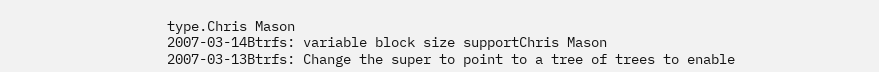type.Chris Mason
2007-03-14Btrfs: variable block size supportChris Mason
2007-03-13Btrfs: Change the super to point to a tree of trees to enable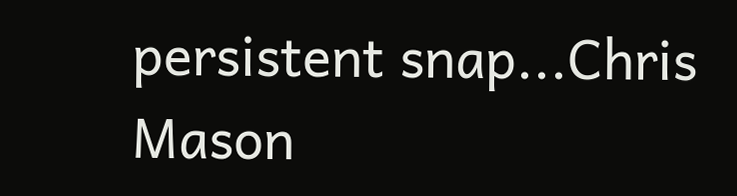persistent snap...Chris Mason